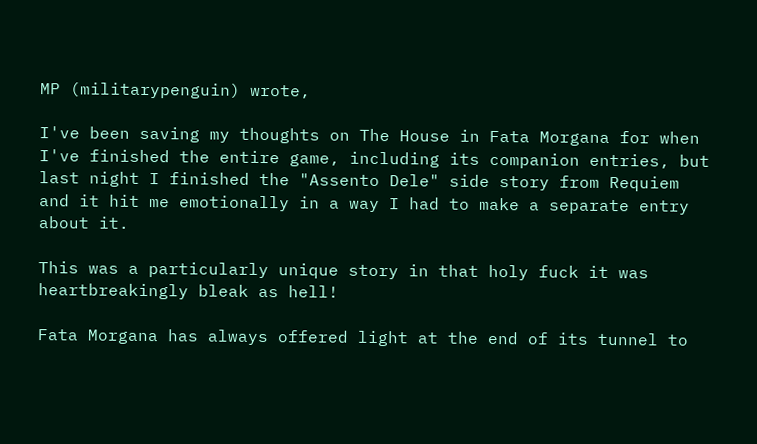MP (militarypenguin) wrote,

I've been saving my thoughts on The House in Fata Morgana for when I've finished the entire game, including its companion entries, but last night I finished the "Assento Dele" side story from Requiem and it hit me emotionally in a way I had to make a separate entry about it.

This was a particularly unique story in that holy fuck it was heartbreakingly bleak as hell!

Fata Morgana has always offered light at the end of its tunnel to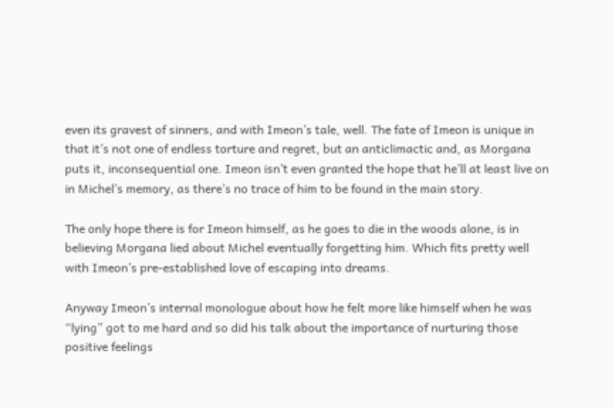even its gravest of sinners, and with Imeon’s tale, well. The fate of Imeon is unique in that it’s not one of endless torture and regret, but an anticlimactic and, as Morgana puts it, inconsequential one. Imeon isn’t even granted the hope that he’ll at least live on in Michel’s memory, as there’s no trace of him to be found in the main story.

The only hope there is for Imeon himself, as he goes to die in the woods alone, is in believing Morgana lied about Michel eventually forgetting him. Which fits pretty well with Imeon’s pre-established love of escaping into dreams.

Anyway Imeon’s internal monologue about how he felt more like himself when he was “lying” got to me hard and so did his talk about the importance of nurturing those positive feelings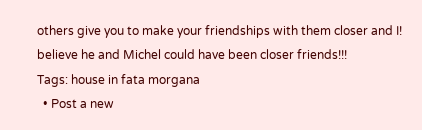others give you to make your friendships with them closer and I! believe he and Michel could have been closer friends!!!
Tags: house in fata morgana
  • Post a new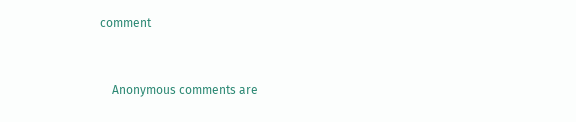comment


    Anonymous comments are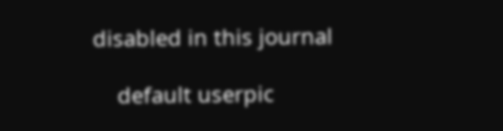disabled in this journal

    default userpic